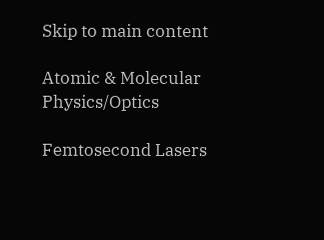Skip to main content

Atomic & Molecular Physics/Optics

Femtosecond Lasers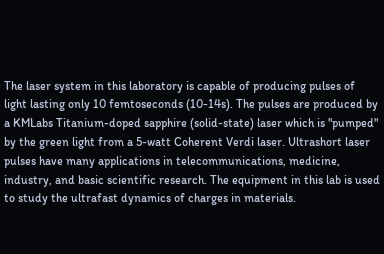The laser system in this laboratory is capable of producing pulses of light lasting only 10 femtoseconds (10-14s). The pulses are produced by a KMLabs Titanium-doped sapphire (solid-state) laser which is "pumped" by the green light from a 5-watt Coherent Verdi laser. Ultrashort laser pulses have many applications in telecommunications, medicine, industry, and basic scientific research. The equipment in this lab is used to study the ultrafast dynamics of charges in materials.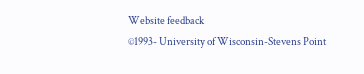Website feedback
©1993- University of Wisconsin-Stevens Point